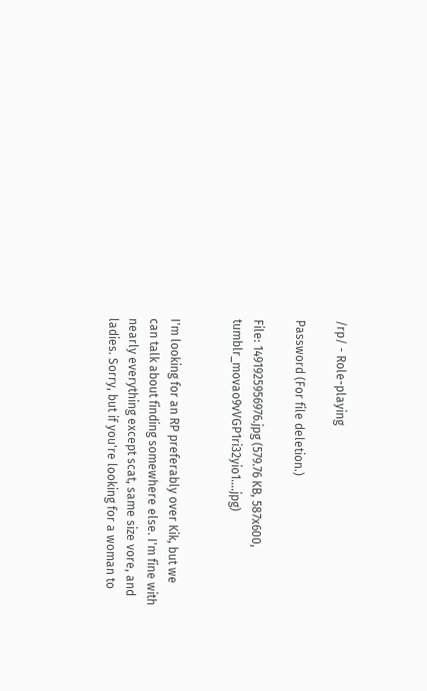/rp/ - Role-playing

Password (For file deletion.)

File: 1491925956976.jpg (579.76 KB, 587x600, tumblr_movao9vVGP1ri32yio1….jpg)


I'm looking for an RP preferably over Kik, but we can talk about finding somewhere else. I'm fine with nearly everything except scat, same size vore, and ladies. Sorry, but if you're looking for a woman to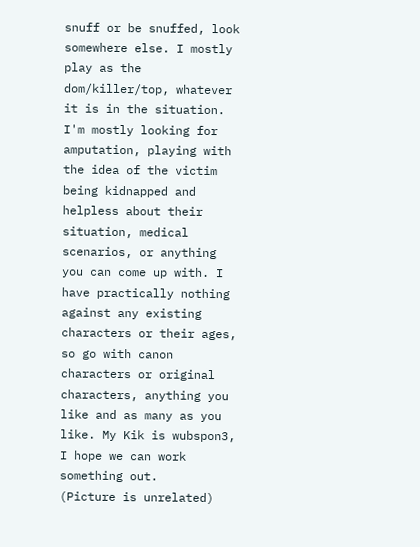snuff or be snuffed, look somewhere else. I mostly play as the dom/killer/top, whatever it is in the situation. I'm mostly looking for amputation, playing with the idea of the victim being kidnapped and helpless about their situation, medical scenarios, or anything you can come up with. I have practically nothing against any existing characters or their ages, so go with canon characters or original characters, anything you like and as many as you like. My Kik is wubspon3, I hope we can work something out.
(Picture is unrelated)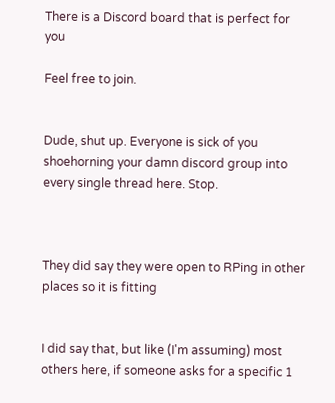There is a Discord board that is perfect for you

Feel free to join.


Dude, shut up. Everyone is sick of you shoehorning your damn discord group into every single thread here. Stop.



They did say they were open to RPing in other places so it is fitting


I did say that, but like (I'm assuming) most others here, if someone asks for a specific 1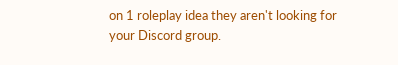on 1 roleplay idea they aren't looking for your Discord group.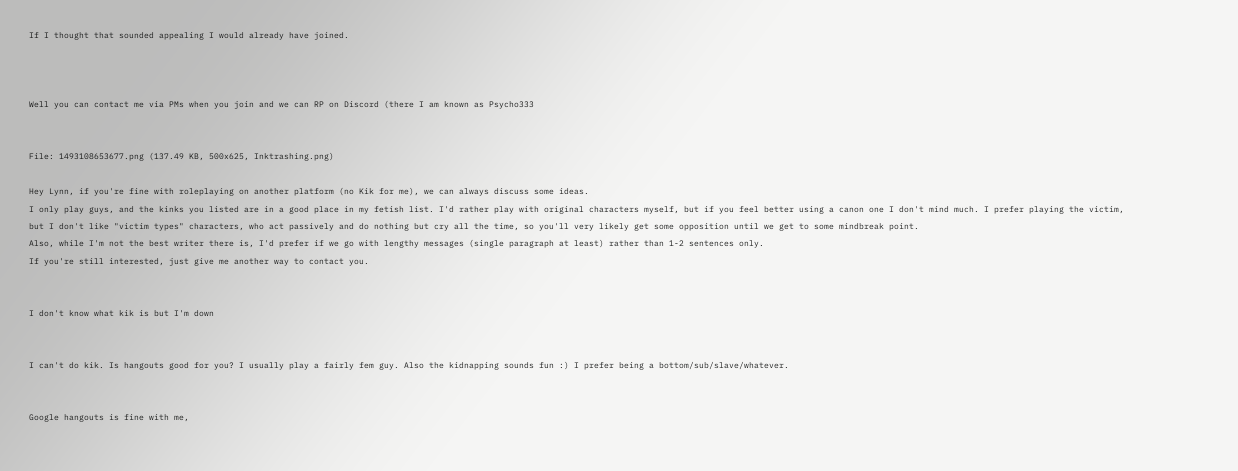If I thought that sounded appealing I would already have joined.



Well you can contact me via PMs when you join and we can RP on Discord (there I am known as Psycho333


File: 1493108653677.png (137.49 KB, 500x625, Inktrashing.png)

Hey Lynn, if you're fine with roleplaying on another platform (no Kik for me), we can always discuss some ideas.
I only play guys, and the kinks you listed are in a good place in my fetish list. I'd rather play with original characters myself, but if you feel better using a canon one I don't mind much. I prefer playing the victim, but I don't like "victim types" characters, who act passively and do nothing but cry all the time, so you'll very likely get some opposition until we get to some mindbreak point.
Also, while I'm not the best writer there is, I'd prefer if we go with lengthy messages (single paragraph at least) rather than 1-2 sentences only.
If you're still interested, just give me another way to contact you.


I don't know what kik is but I'm down


I can't do kik. Is hangouts good for you? I usually play a fairly fem guy. Also the kidnapping sounds fun :) I prefer being a bottom/sub/slave/whatever.


Google hangouts is fine with me,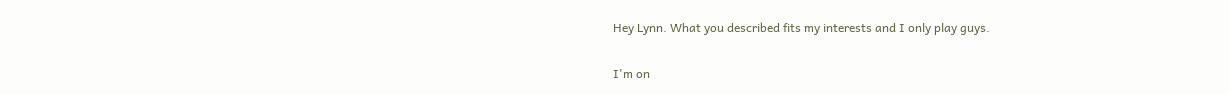Hey Lynn. What you described fits my interests and I only play guys.

I'm on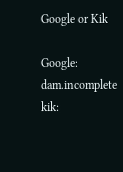Google or Kik

Google: dam.incomplete
kik: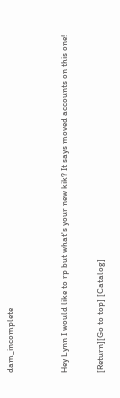dam_incomplete


Hey Lynn I would like to rp but what's your new kik? It says moved accounts on this one!

[Return][Go to top] [Catalog]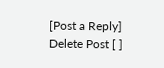[Post a Reply]
Delete Post [ ]